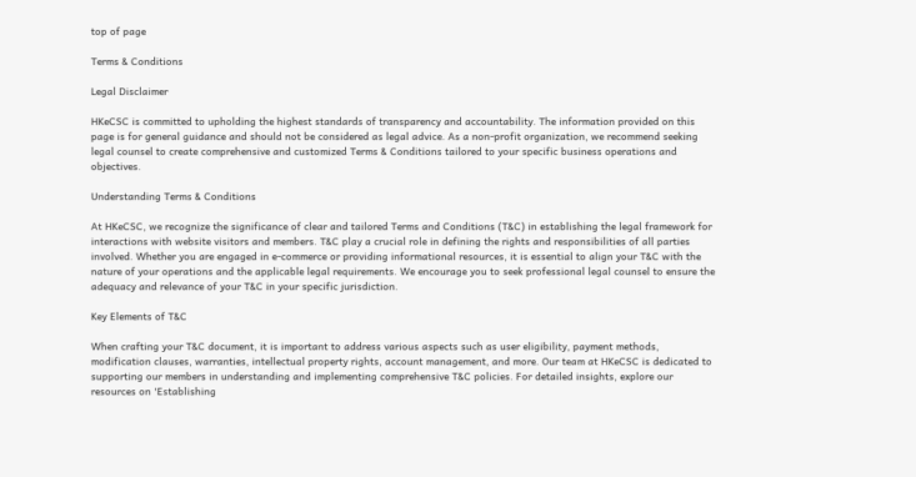top of page

Terms & Conditions

Legal Disclaimer

HKeCSC is committed to upholding the highest standards of transparency and accountability. The information provided on this page is for general guidance and should not be considered as legal advice. As a non-profit organization, we recommend seeking legal counsel to create comprehensive and customized Terms & Conditions tailored to your specific business operations and objectives.

Understanding Terms & Conditions

At HKeCSC, we recognize the significance of clear and tailored Terms and Conditions (T&C) in establishing the legal framework for interactions with website visitors and members. T&C play a crucial role in defining the rights and responsibilities of all parties involved. Whether you are engaged in e-commerce or providing informational resources, it is essential to align your T&C with the nature of your operations and the applicable legal requirements. We encourage you to seek professional legal counsel to ensure the adequacy and relevance of your T&C in your specific jurisdiction.

Key Elements of T&C

When crafting your T&C document, it is important to address various aspects such as user eligibility, payment methods, modification clauses, warranties, intellectual property rights, account management, and more. Our team at HKeCSC is dedicated to supporting our members in understanding and implementing comprehensive T&C policies. For detailed insights, explore our resources on 'Establishing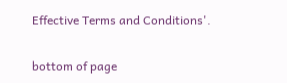Effective Terms and Conditions'.

bottom of page